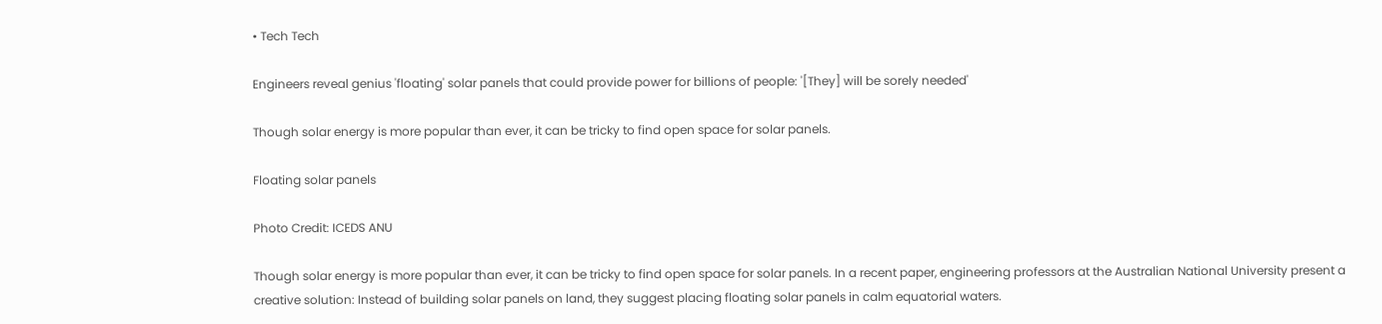• Tech Tech

Engineers reveal genius 'floating' solar panels that could provide power for billions of people: '[They] will be sorely needed'

Though solar energy is more popular than ever, it can be tricky to find open space for solar panels.

Floating solar panels

Photo Credit: ICEDS ANU

Though solar energy is more popular than ever, it can be tricky to find open space for solar panels. In a recent paper, engineering professors at the Australian National University present a creative solution: Instead of building solar panels on land, they suggest placing floating solar panels in calm equatorial waters.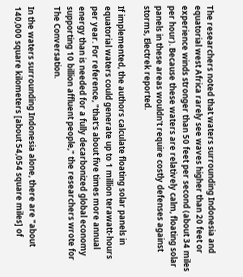The researchers noted that waters surrounding Indonesia and equatorial west Africa rarely see waves higher than 20 feet or experience winds stronger than 50 feet per second (about 34 miles per hour). Because these waters are relatively calm, floating solar panels in these areas wouldn't require costly defenses against storms, Electrek reported.

If implemented, the authors calculate floating solar panels in equatorial waters could generate up to 1 million terawatt-hours per year. For reference, "that's about five times more annual energy than is needed for a fully decarbonized global economy supporting 10 billion affluent people," the researchers wrote for The Conversation.

In the waters surrounding Indonesia alone, there are "about 140,000 square kilometers [about 54,054 square miles] of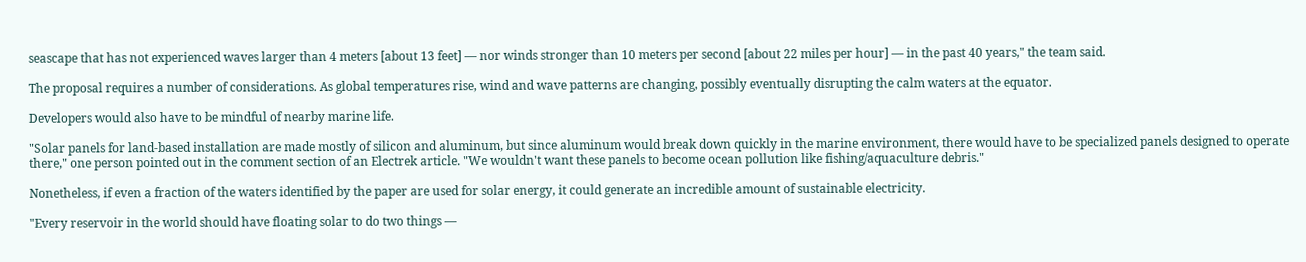seascape that has not experienced waves larger than 4 meters [about 13 feet] — nor winds stronger than 10 meters per second [about 22 miles per hour] — in the past 40 years," the team said.

The proposal requires a number of considerations. As global temperatures rise, wind and wave patterns are changing, possibly eventually disrupting the calm waters at the equator.

Developers would also have to be mindful of nearby marine life.

"Solar panels for land-based installation are made mostly of silicon and aluminum, but since aluminum would break down quickly in the marine environment, there would have to be specialized panels designed to operate there," one person pointed out in the comment section of an Electrek article. "We wouldn't want these panels to become ocean pollution like fishing/aquaculture debris."

Nonetheless, if even a fraction of the waters identified by the paper are used for solar energy, it could generate an incredible amount of sustainable electricity.

"Every reservoir in the world should have floating solar to do two things —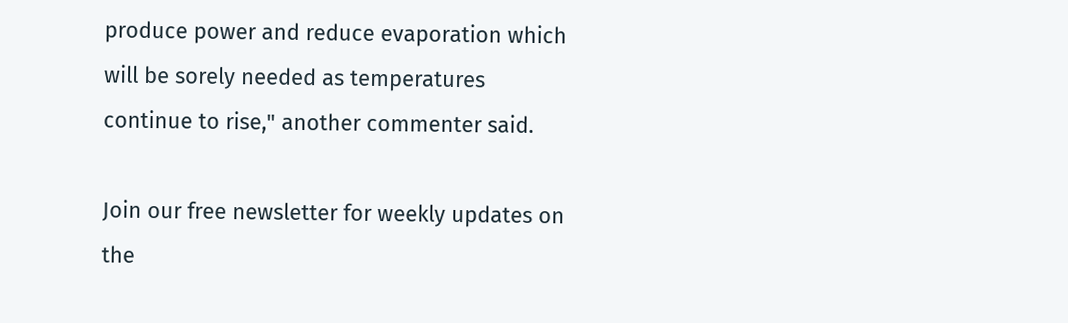produce power and reduce evaporation which will be sorely needed as temperatures continue to rise," another commenter said.

Join our free newsletter for weekly updates on the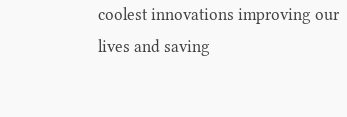coolest innovations improving our lives and saving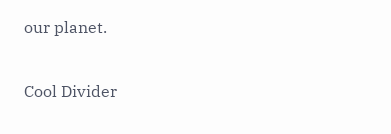our planet.

Cool Divider